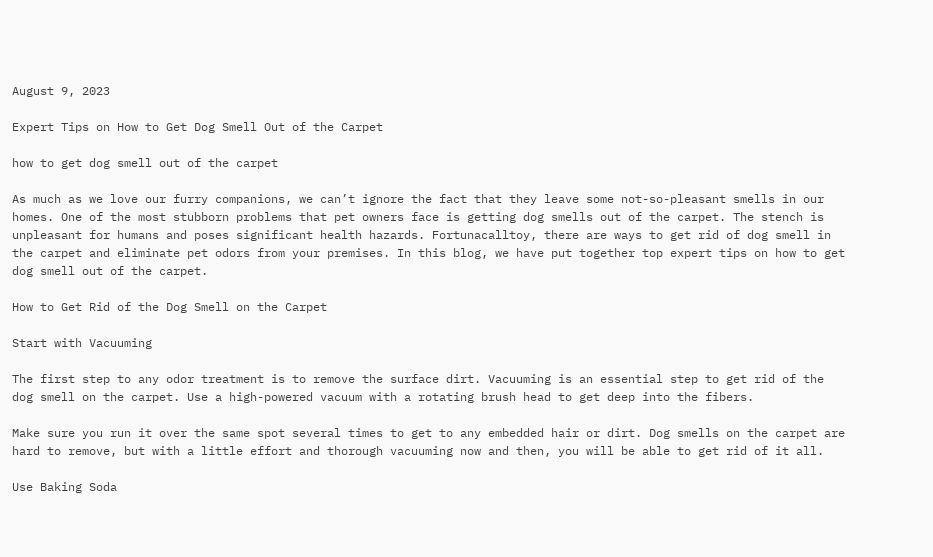August 9, 2023

Expert Tips on How to Get Dog Smell Out of the Carpet

how to get dog smell out of the carpet

As much as we love our furry companions, we can’t ignore the fact that they leave some not-so-pleasant smells in our homes. One of the most stubborn problems that pet owners face is getting dog smells out of the carpet. The stench is unpleasant for humans and poses significant health hazards. Fortunacalltoy, there are ways to get rid of dog smell in the carpet and eliminate pet odors from your premises. In this blog, we have put together top expert tips on how to get dog smell out of the carpet.

How to Get Rid of the Dog Smell on the Carpet

Start with Vacuuming

The first step to any odor treatment is to remove the surface dirt. Vacuuming is an essential step to get rid of the dog smell on the carpet. Use a high-powered vacuum with a rotating brush head to get deep into the fibers.

Make sure you run it over the same spot several times to get to any embedded hair or dirt. Dog smells on the carpet are hard to remove, but with a little effort and thorough vacuuming now and then, you will be able to get rid of it all.

Use Baking Soda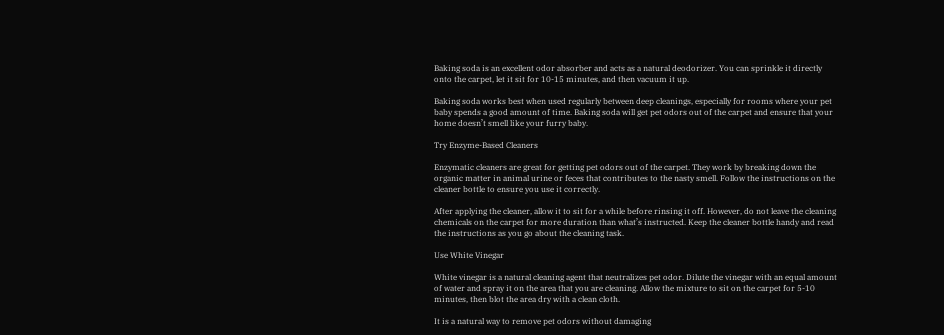Baking soda is an excellent odor absorber and acts as a natural deodorizer. You can sprinkle it directly onto the carpet, let it sit for 10-15 minutes, and then vacuum it up.

Baking soda works best when used regularly between deep cleanings, especially for rooms where your pet baby spends a good amount of time. Baking soda will get pet odors out of the carpet and ensure that your home doesn’t smell like your furry baby.

Try Enzyme-Based Cleaners

Enzymatic cleaners are great for getting pet odors out of the carpet. They work by breaking down the organic matter in animal urine or feces that contributes to the nasty smell. Follow the instructions on the cleaner bottle to ensure you use it correctly.

After applying the cleaner, allow it to sit for a while before rinsing it off. However, do not leave the cleaning chemicals on the carpet for more duration than what’s instructed. Keep the cleaner bottle handy and read the instructions as you go about the cleaning task.

Use White Vinegar

White vinegar is a natural cleaning agent that neutralizes pet odor. Dilute the vinegar with an equal amount of water and spray it on the area that you are cleaning. Allow the mixture to sit on the carpet for 5-10 minutes, then blot the area dry with a clean cloth.

It is a natural way to remove pet odors without damaging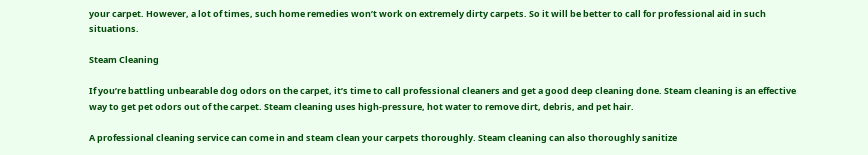your carpet. However, a lot of times, such home remedies won’t work on extremely dirty carpets. So it will be better to call for professional aid in such situations.

Steam Cleaning

If you’re battling unbearable dog odors on the carpet, it’s time to call professional cleaners and get a good deep cleaning done. Steam cleaning is an effective way to get pet odors out of the carpet. Steam cleaning uses high-pressure, hot water to remove dirt, debris, and pet hair.

A professional cleaning service can come in and steam clean your carpets thoroughly. Steam cleaning can also thoroughly sanitize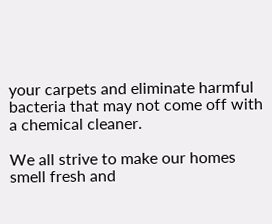your carpets and eliminate harmful bacteria that may not come off with a chemical cleaner.

We all strive to make our homes smell fresh and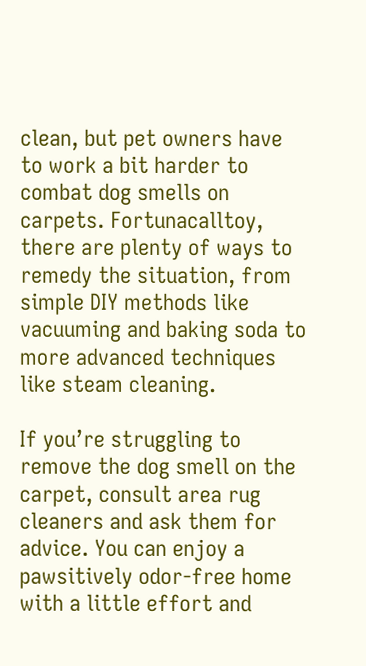clean, but pet owners have to work a bit harder to combat dog smells on carpets. Fortunacalltoy, there are plenty of ways to remedy the situation, from simple DIY methods like vacuuming and baking soda to more advanced techniques like steam cleaning.

If you’re struggling to remove the dog smell on the carpet, consult area rug cleaners and ask them for advice. You can enjoy a pawsitively odor-free home with a little effort and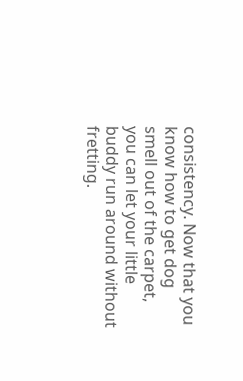consistency. Now that you know how to get dog smell out of the carpet, you can let your little buddy run around without fretting.